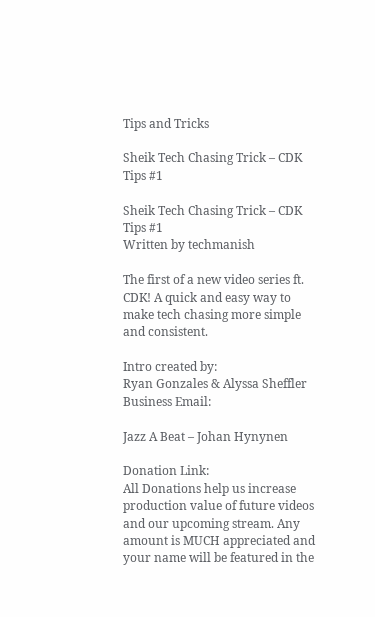Tips and Tricks

Sheik Tech Chasing Trick – CDK Tips #1

Sheik Tech Chasing Trick – CDK Tips #1
Written by techmanish

The first of a new video series ft. CDK! A quick and easy way to make tech chasing more simple and consistent.

Intro created by:
Ryan Gonzales & Alyssa Sheffler
Business Email:

Jazz A Beat – Johan Hynynen

Donation Link:
All Donations help us increase production value of future videos and our upcoming stream. Any amount is MUCH appreciated and your name will be featured in the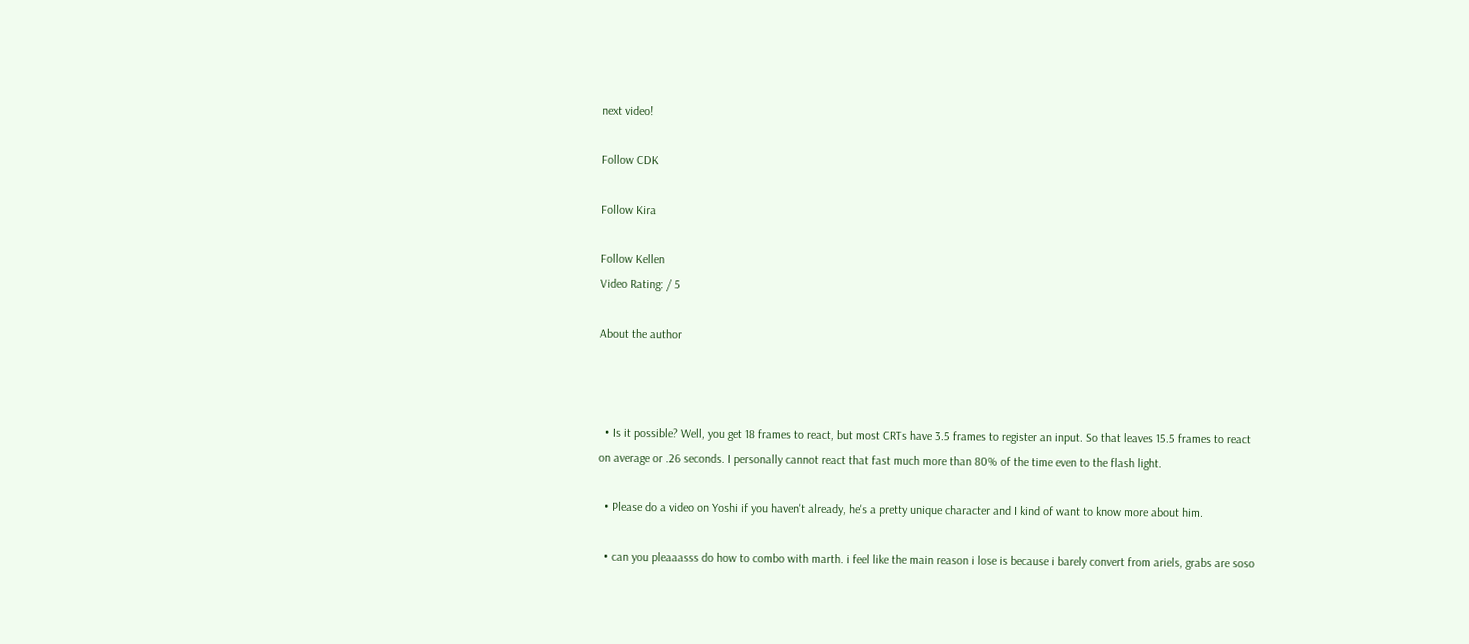next video!

Follow CDK

Follow Kira

Follow Kellen
Video Rating: / 5

About the author



  • Is it possible? Well, you get 18 frames to react, but most CRTs have 3.5 frames to register an input. So that leaves 15.5 frames to react on average or .26 seconds. I personally cannot react that fast much more than 80% of the time even to the flash light.

  • Please do a video on Yoshi if you haven't already, he's a pretty unique character and I kind of want to know more about him.

  • can you pleaaasss do how to combo with marth. i feel like the main reason i lose is because i barely convert from ariels, grabs are soso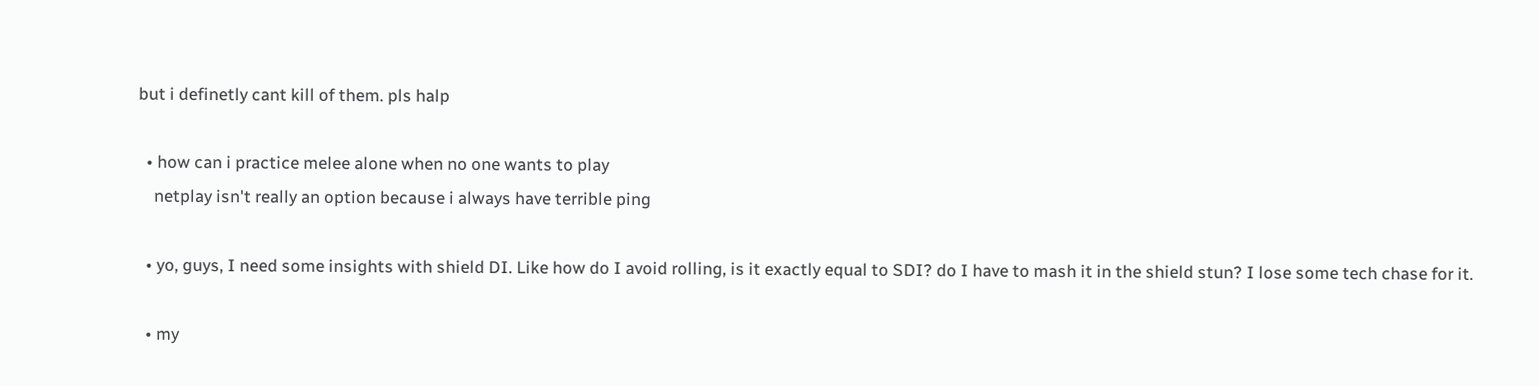but i definetly cant kill of them. pls halp

  • how can i practice melee alone when no one wants to play
    netplay isn't really an option because i always have terrible ping

  • yo, guys, I need some insights with shield DI. Like how do I avoid rolling, is it exactly equal to SDI? do I have to mash it in the shield stun? I lose some tech chase for it.

  • my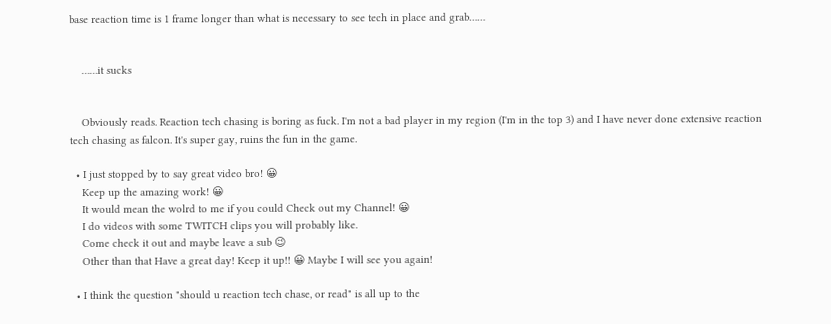base reaction time is 1 frame longer than what is necessary to see tech in place and grab……


    ……it sucks


    Obviously reads. Reaction tech chasing is boring as fuck. I'm not a bad player in my region (I'm in the top 3) and I have never done extensive reaction tech chasing as falcon. It's super gay, ruins the fun in the game.

  • I just stopped by to say great video bro! 😀
    Keep up the amazing work! 😀
    It would mean the wolrd to me if you could Check out my Channel! 😀
    I do videos with some TWITCH clips you will probably like.
    Come check it out and maybe leave a sub 😉
    Other than that Have a great day! Keep it up!! 😀 Maybe I will see you again!

  • I think the question "should u reaction tech chase, or read" is all up to the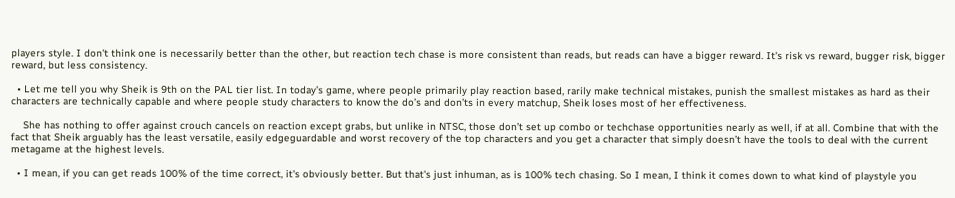players style. I don't think one is necessarily better than the other, but reaction tech chase is more consistent than reads, but reads can have a bigger reward. It's risk vs reward, bugger risk, bigger reward, but less consistency.

  • Let me tell you why Sheik is 9th on the PAL tier list. In today’s game, where people primarily play reaction based, rarily make technical mistakes, punish the smallest mistakes as hard as their characters are technically capable and where people study characters to know the do’s and don’ts in every matchup, Sheik loses most of her effectiveness.

    She has nothing to offer against crouch cancels on reaction except grabs, but unlike in NTSC, those don’t set up combo or techchase opportunities nearly as well, if at all. Combine that with the fact that Sheik arguably has the least versatile, easily edgeguardable and worst recovery of the top characters and you get a character that simply doesn’t have the tools to deal with the current metagame at the highest levels.

  • I mean, if you can get reads 100% of the time correct, it's obviously better. But that's just inhuman, as is 100% tech chasing. So I mean, I think it comes down to what kind of playstyle you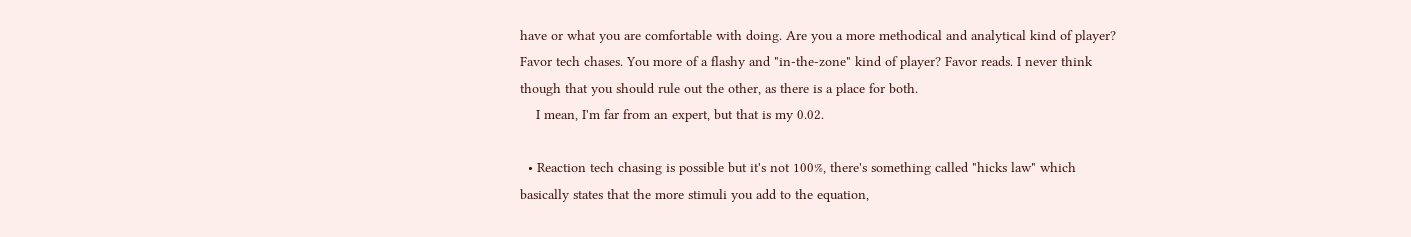have or what you are comfortable with doing. Are you a more methodical and analytical kind of player? Favor tech chases. You more of a flashy and "in-the-zone" kind of player? Favor reads. I never think though that you should rule out the other, as there is a place for both.
    I mean, I'm far from an expert, but that is my 0.02.

  • Reaction tech chasing is possible but it's not 100%, there's something called "hicks law" which basically states that the more stimuli you add to the equation,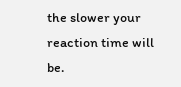the slower your reaction time will be.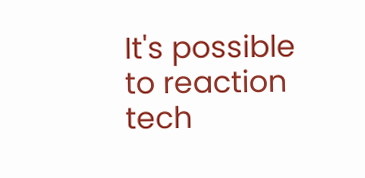It's possible to reaction tech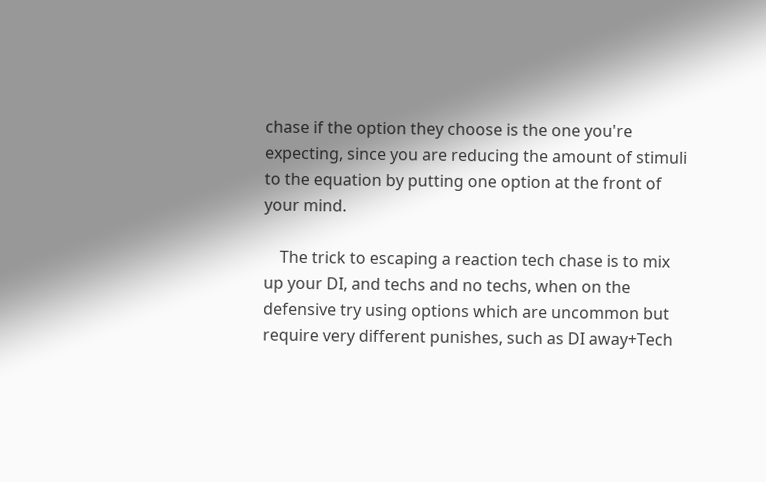chase if the option they choose is the one you're expecting, since you are reducing the amount of stimuli to the equation by putting one option at the front of your mind.

    The trick to escaping a reaction tech chase is to mix up your DI, and techs and no techs, when on the defensive try using options which are uncommon but require very different punishes, such as DI away+Tech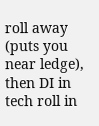roll away (puts you near ledge), then DI in tech roll in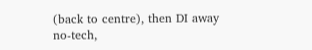(back to centre), then DI away no-tech,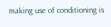making use of conditioning is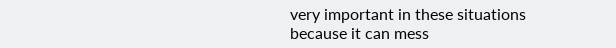very important in these situations because it can mess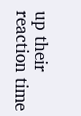up their reaction time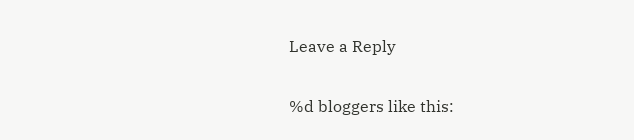Leave a Reply

%d bloggers like this: